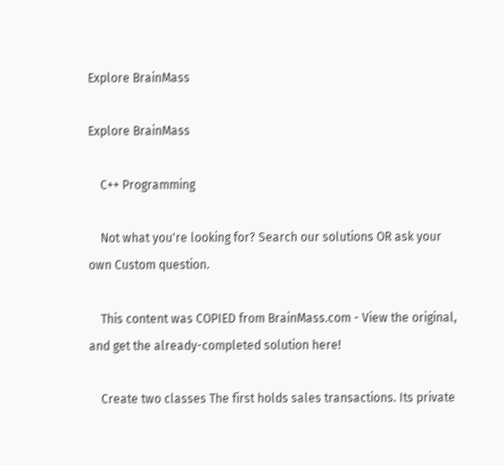Explore BrainMass

Explore BrainMass

    C++ Programming

    Not what you're looking for? Search our solutions OR ask your own Custom question.

    This content was COPIED from BrainMass.com - View the original, and get the already-completed solution here!

    Create two classes The first holds sales transactions. Its private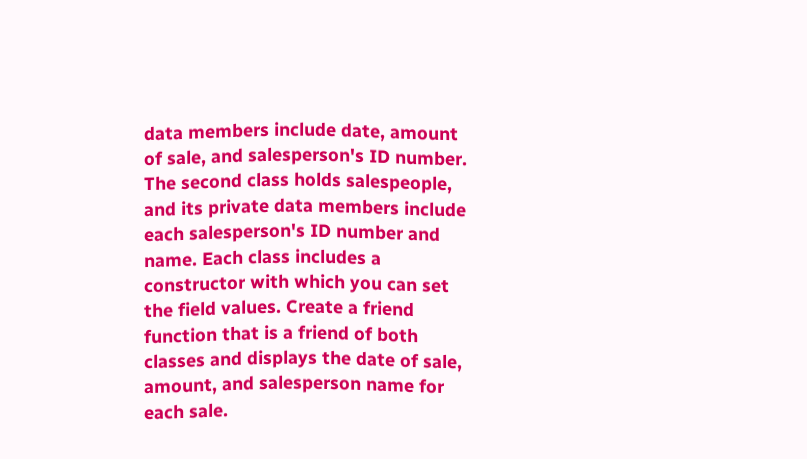data members include date, amount of sale, and salesperson's ID number. The second class holds salespeople, and its private data members include each salesperson's ID number and name. Each class includes a constructor with which you can set the field values. Create a friend function that is a friend of both classes and displays the date of sale, amount, and salesperson name for each sale.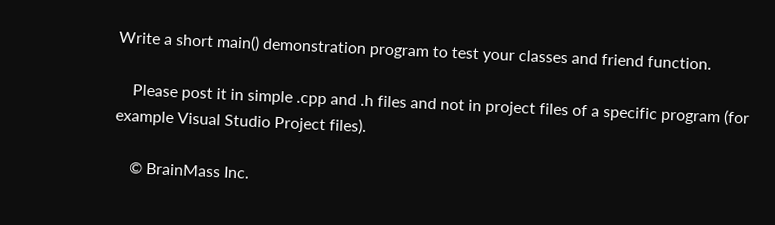Write a short main() demonstration program to test your classes and friend function.

    Please post it in simple .cpp and .h files and not in project files of a specific program (for example Visual Studio Project files).

    © BrainMass Inc.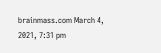brainmass.com March 4, 2021, 7:31 pm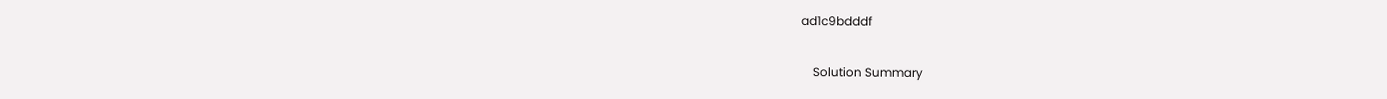ad1c9bdddf

    Solution Summary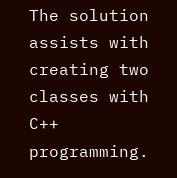The solution assists with creating two classes with C++ programming.